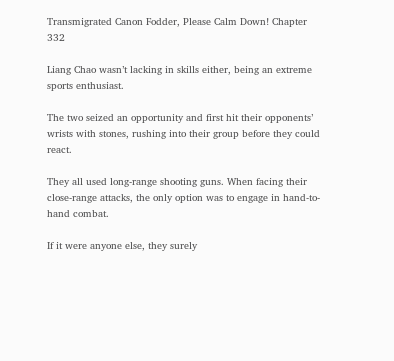Transmigrated Canon Fodder, Please Calm Down! Chapter 332

Liang Chao wasn’t lacking in skills either, being an extreme sports enthusiast.

The two seized an opportunity and first hit their opponents’ wrists with stones, rushing into their group before they could react.

They all used long-range shooting guns. When facing their close-range attacks, the only option was to engage in hand-to-hand combat.

If it were anyone else, they surely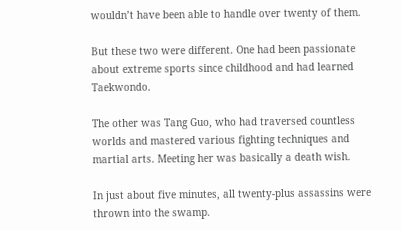wouldn’t have been able to handle over twenty of them.

But these two were different. One had been passionate about extreme sports since childhood and had learned Taekwondo.

The other was Tang Guo, who had traversed countless worlds and mastered various fighting techniques and martial arts. Meeting her was basically a death wish.

In just about five minutes, all twenty-plus assassins were thrown into the swamp.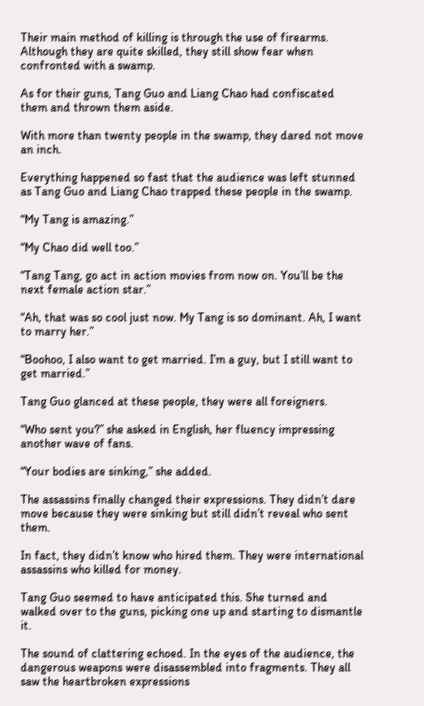Their main method of killing is through the use of firearms. Although they are quite skilled, they still show fear when confronted with a swamp.

As for their guns, Tang Guo and Liang Chao had confiscated them and thrown them aside.

With more than twenty people in the swamp, they dared not move an inch.

Everything happened so fast that the audience was left stunned as Tang Guo and Liang Chao trapped these people in the swamp.

“My Tang is amazing.”

“My Chao did well too.”

“Tang Tang, go act in action movies from now on. You’ll be the next female action star.”

“Ah, that was so cool just now. My Tang is so dominant. Ah, I want to marry her.”

“Boohoo, I also want to get married. I’m a guy, but I still want to get married.”

Tang Guo glanced at these people, they were all foreigners.

“Who sent you?” she asked in English, her fluency impressing another wave of fans.

“Your bodies are sinking,” she added.

The assassins finally changed their expressions. They didn’t dare move because they were sinking but still didn’t reveal who sent them.

In fact, they didn’t know who hired them. They were international assassins who killed for money.

Tang Guo seemed to have anticipated this. She turned and walked over to the guns, picking one up and starting to dismantle it.

The sound of clattering echoed. In the eyes of the audience, the dangerous weapons were disassembled into fragments. They all saw the heartbroken expressions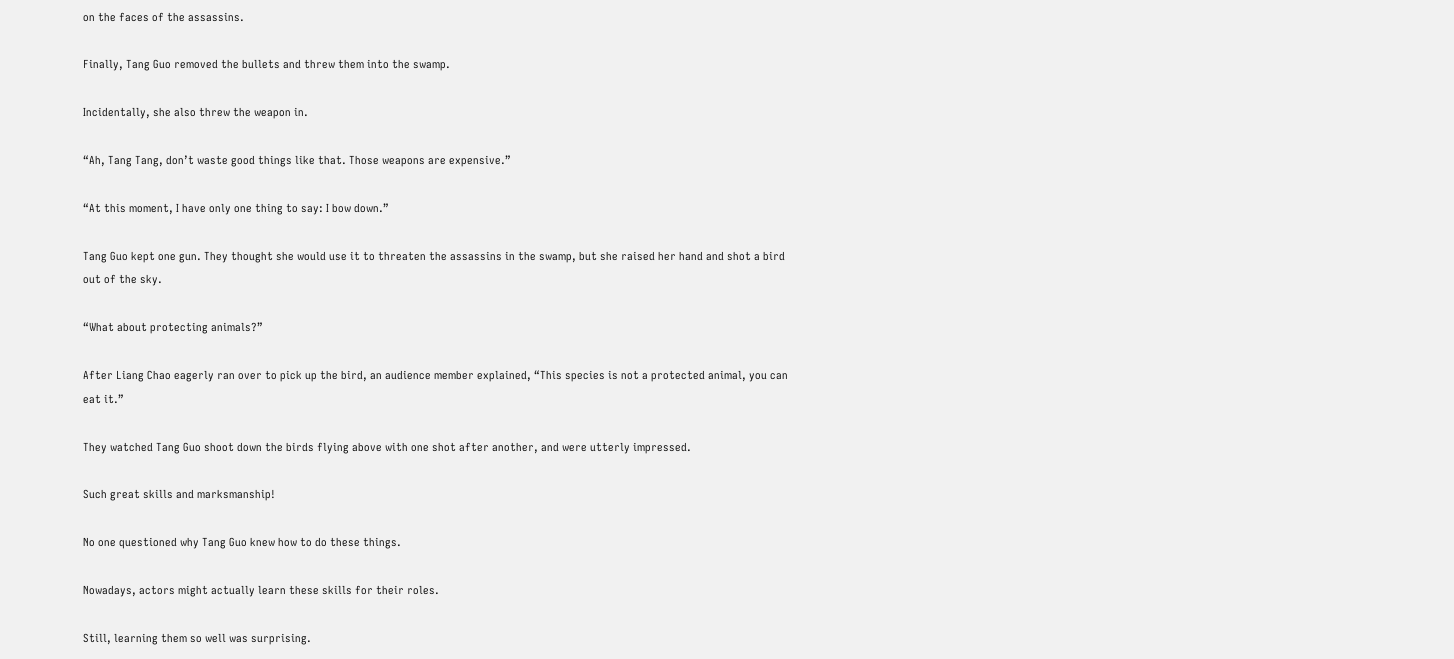on the faces of the assassins.

Finally, Tang Guo removed the bullets and threw them into the swamp.

Incidentally, she also threw the weapon in.

“Ah, Tang Tang, don’t waste good things like that. Those weapons are expensive.”

“At this moment, I have only one thing to say: I bow down.”

Tang Guo kept one gun. They thought she would use it to threaten the assassins in the swamp, but she raised her hand and shot a bird out of the sky.

“What about protecting animals?”

After Liang Chao eagerly ran over to pick up the bird, an audience member explained, “This species is not a protected animal, you can eat it.”

They watched Tang Guo shoot down the birds flying above with one shot after another, and were utterly impressed.

Such great skills and marksmanship!

No one questioned why Tang Guo knew how to do these things.

Nowadays, actors might actually learn these skills for their roles.

Still, learning them so well was surprising.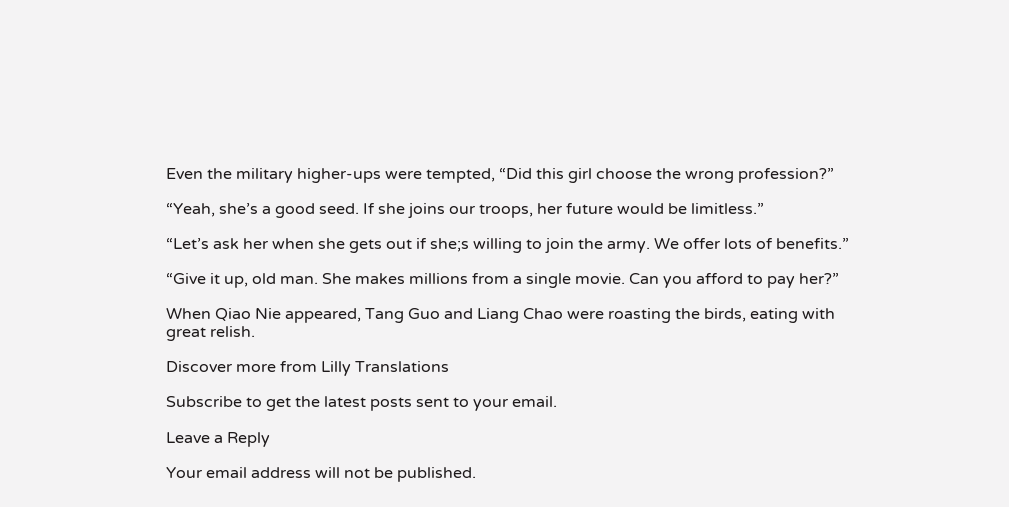Even the military higher-ups were tempted, “Did this girl choose the wrong profession?”

“Yeah, she’s a good seed. If she joins our troops, her future would be limitless.”

“Let’s ask her when she gets out if she;s willing to join the army. We offer lots of benefits.”

“Give it up, old man. She makes millions from a single movie. Can you afford to pay her?”

When Qiao Nie appeared, Tang Guo and Liang Chao were roasting the birds, eating with great relish.

Discover more from Lilly Translations

Subscribe to get the latest posts sent to your email.

Leave a Reply

Your email address will not be published.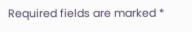Required fields are marked *